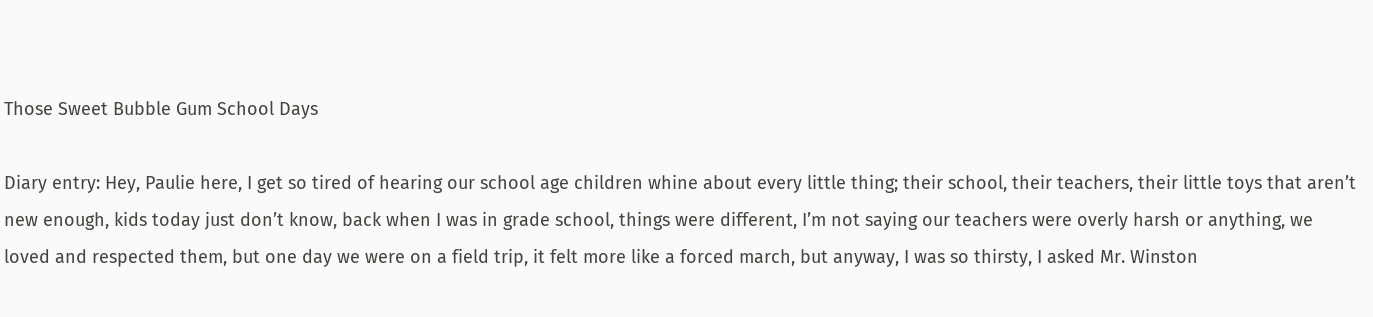Those Sweet Bubble Gum School Days

Diary entry: Hey, Paulie here, I get so tired of hearing our school age children whine about every little thing; their school, their teachers, their little toys that aren’t new enough, kids today just don’t know, back when I was in grade school, things were different, I’m not saying our teachers were overly harsh or anything, we loved and respected them, but one day we were on a field trip, it felt more like a forced march, but anyway, I was so thirsty, I asked Mr. Winston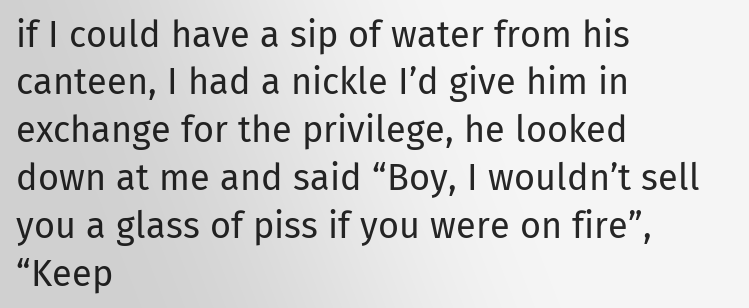if I could have a sip of water from his canteen, I had a nickle I’d give him in exchange for the privilege, he looked down at me and said “Boy, I wouldn’t sell you a glass of piss if you were on fire”, “Keep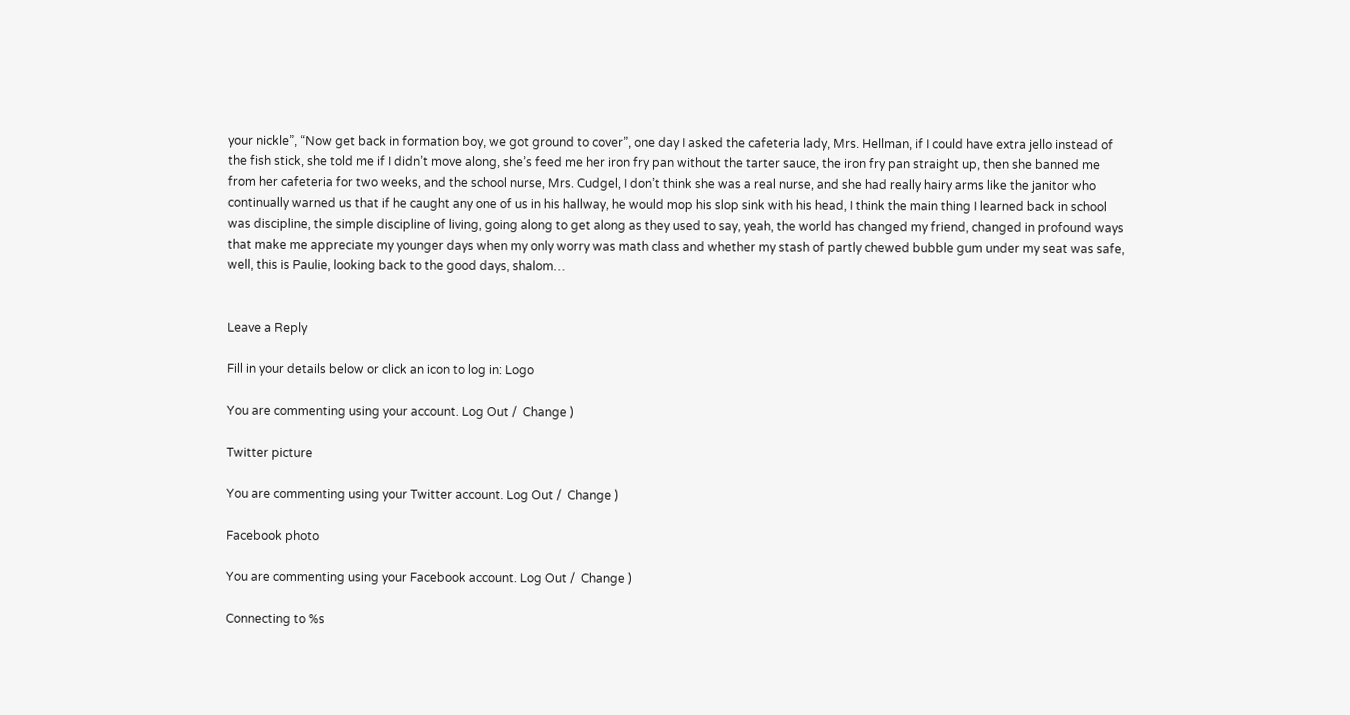your nickle”, “Now get back in formation boy, we got ground to cover”, one day I asked the cafeteria lady, Mrs. Hellman, if I could have extra jello instead of the fish stick, she told me if I didn’t move along, she’s feed me her iron fry pan without the tarter sauce, the iron fry pan straight up, then she banned me from her cafeteria for two weeks, and the school nurse, Mrs. Cudgel, I don’t think she was a real nurse, and she had really hairy arms like the janitor who continually warned us that if he caught any one of us in his hallway, he would mop his slop sink with his head, I think the main thing I learned back in school was discipline, the simple discipline of living, going along to get along as they used to say, yeah, the world has changed my friend, changed in profound ways that make me appreciate my younger days when my only worry was math class and whether my stash of partly chewed bubble gum under my seat was safe, well, this is Paulie, looking back to the good days, shalom…


Leave a Reply

Fill in your details below or click an icon to log in: Logo

You are commenting using your account. Log Out /  Change )

Twitter picture

You are commenting using your Twitter account. Log Out /  Change )

Facebook photo

You are commenting using your Facebook account. Log Out /  Change )

Connecting to %s